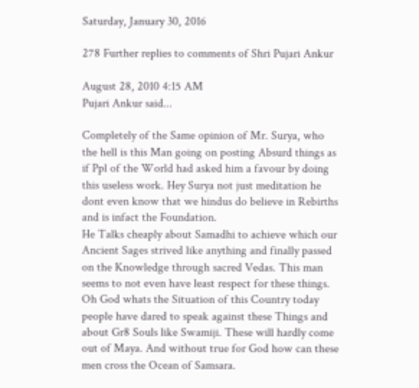Saturday, January 30, 2016

278 Further replies to comments of Shri Pujari Ankur

August 28, 2010 4:15 AM
Pujari Ankur said...

Completely of the Same opinion of Mr. Surya, who the hell is this Man going on posting Absurd things as if Ppl of the World had asked him a favour by doing this useless work. Hey Surya not just meditation he dont even know that we hindus do believe in Rebirths and is infact the Foundation.
He Talks cheaply about Samadhi to achieve which our Ancient Sages strived like anything and finally passed on the Knowledge through sacred Vedas. This man seems to not even have least respect for these things.
Oh God whats the Situation of this Country today people have dared to speak against these Things and about Gr8 Souls like Swamiji. These will hardly come out of Maya. And without true for God how can these men cross the Ocean of Samsara.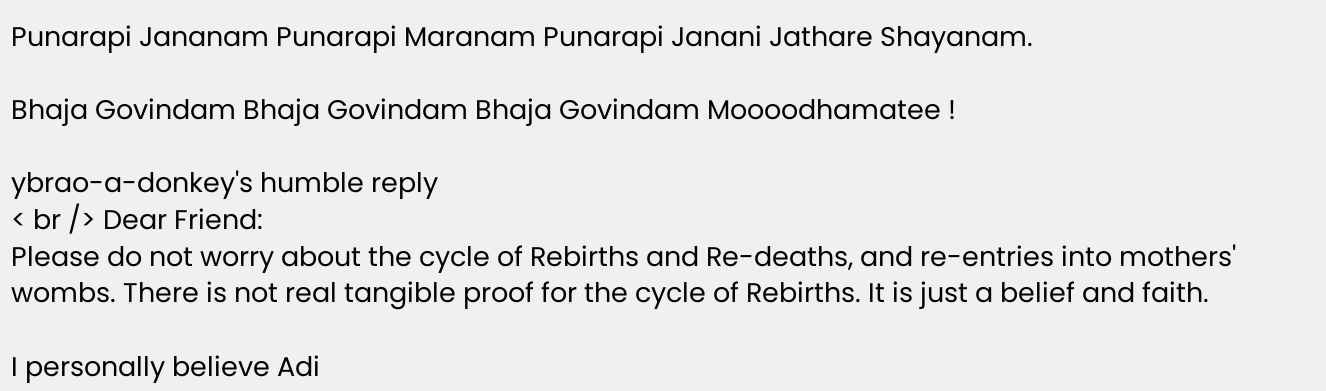Punarapi Jananam Punarapi Maranam Punarapi Janani Jathare Shayanam.

Bhaja Govindam Bhaja Govindam Bhaja Govindam Moooodhamatee !

ybrao-a-donkey's humble reply
< br /> Dear Friend:
Please do not worry about the cycle of Rebirths and Re-deaths, and re-entries into mothers' wombs. There is not real tangible proof for the cycle of Rebirths. It is just a belief and faith.

I personally believe Adi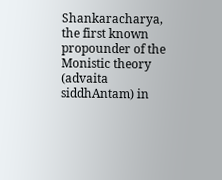Shankaracharya, the first known propounder of the Monistic theory (advaita siddhAntam) in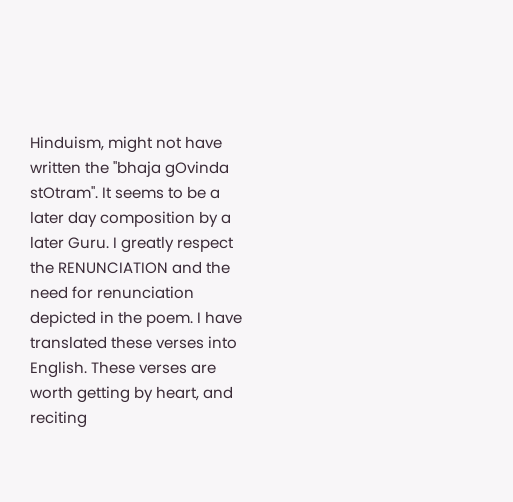Hinduism, might not have written the "bhaja gOvinda stOtram". It seems to be a later day composition by a later Guru. I greatly respect the RENUNCIATION and the need for renunciation depicted in the poem. I have translated these verses into English. These verses are worth getting by heart, and reciting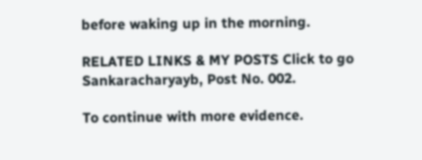before waking up in the morning.

RELATED LINKS & MY POSTS Click to go Sankaracharyayb, Post No. 002.

To continue with more evidence.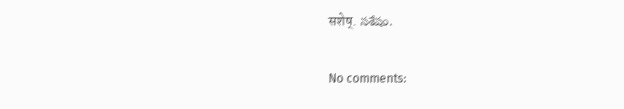सशेष्. సశేషం.

No comments: